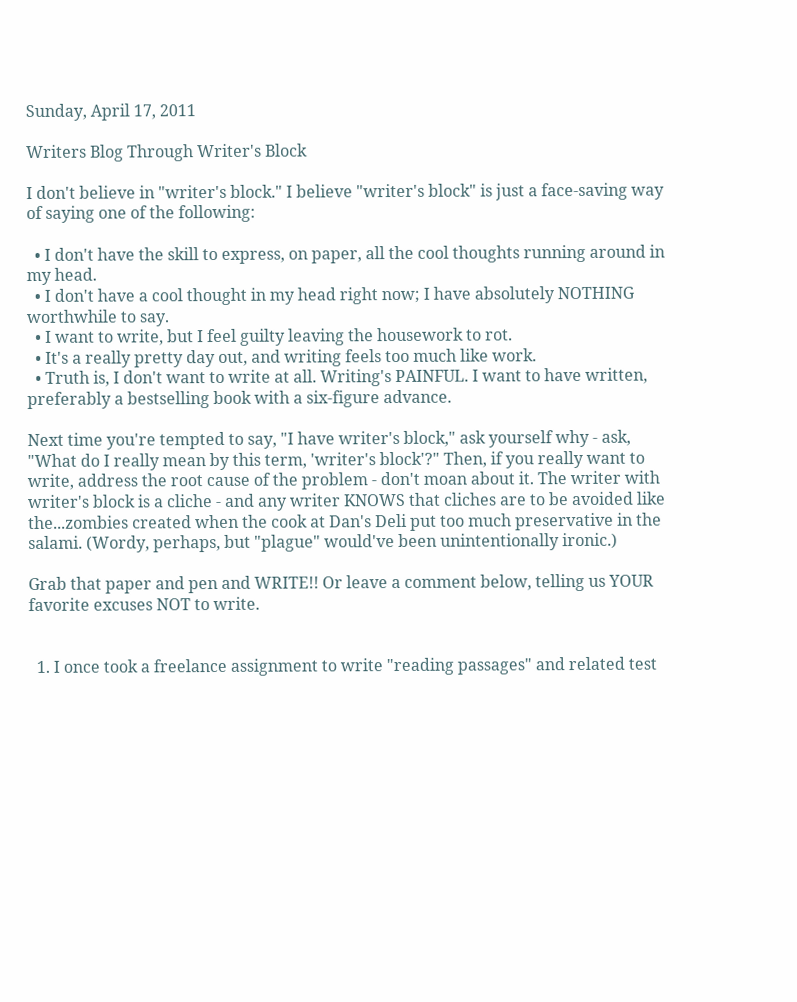Sunday, April 17, 2011

Writers Blog Through Writer's Block

I don't believe in "writer's block." I believe "writer's block" is just a face-saving way of saying one of the following:

  • I don't have the skill to express, on paper, all the cool thoughts running around in my head.
  • I don't have a cool thought in my head right now; I have absolutely NOTHING worthwhile to say.
  • I want to write, but I feel guilty leaving the housework to rot.
  • It's a really pretty day out, and writing feels too much like work.
  • Truth is, I don't want to write at all. Writing's PAINFUL. I want to have written, preferably a bestselling book with a six-figure advance.

Next time you're tempted to say, "I have writer's block," ask yourself why - ask, "What do I really mean by this term, 'writer's block'?" Then, if you really want to write, address the root cause of the problem - don't moan about it. The writer with writer's block is a cliche - and any writer KNOWS that cliches are to be avoided like the...zombies created when the cook at Dan's Deli put too much preservative in the salami. (Wordy, perhaps, but "plague" would've been unintentionally ironic.)

Grab that paper and pen and WRITE!! Or leave a comment below, telling us YOUR favorite excuses NOT to write.


  1. I once took a freelance assignment to write "reading passages" and related test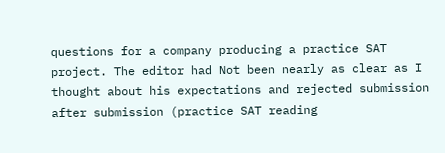questions for a company producing a practice SAT project. The editor had Not been nearly as clear as I thought about his expectations and rejected submission after submission (practice SAT reading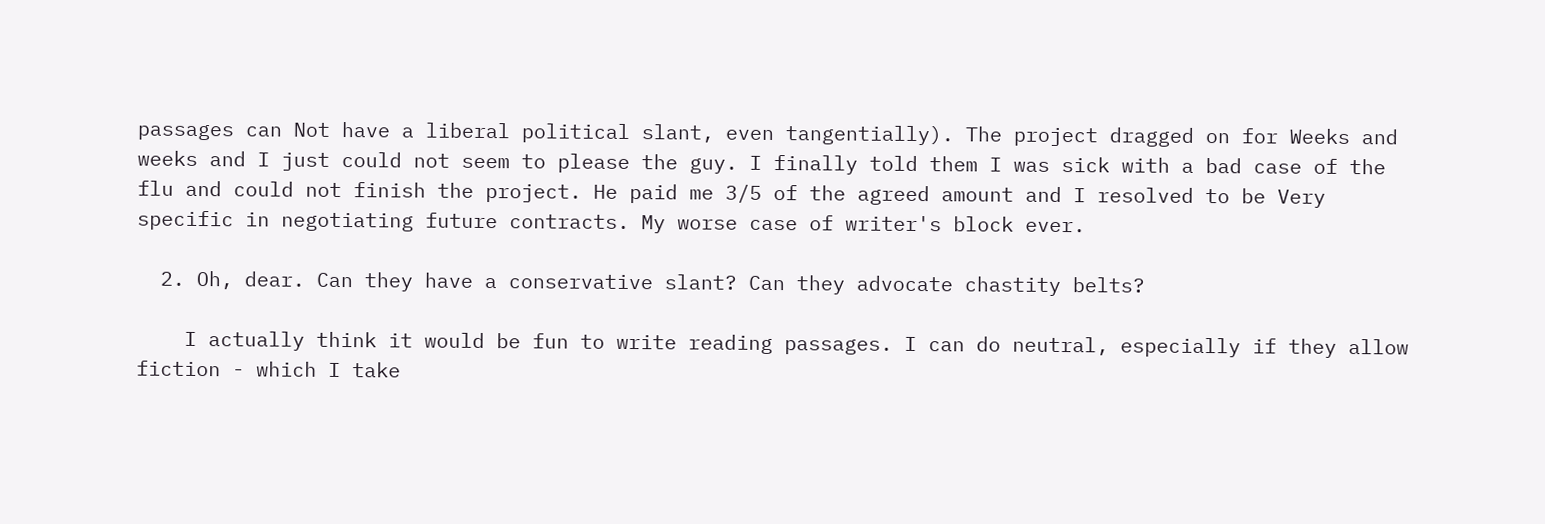passages can Not have a liberal political slant, even tangentially). The project dragged on for Weeks and weeks and I just could not seem to please the guy. I finally told them I was sick with a bad case of the flu and could not finish the project. He paid me 3/5 of the agreed amount and I resolved to be Very specific in negotiating future contracts. My worse case of writer's block ever.

  2. Oh, dear. Can they have a conservative slant? Can they advocate chastity belts?

    I actually think it would be fun to write reading passages. I can do neutral, especially if they allow fiction - which I take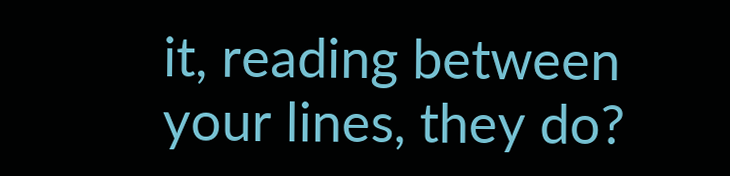it, reading between your lines, they do?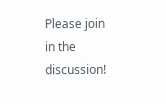Please join in the discussion!